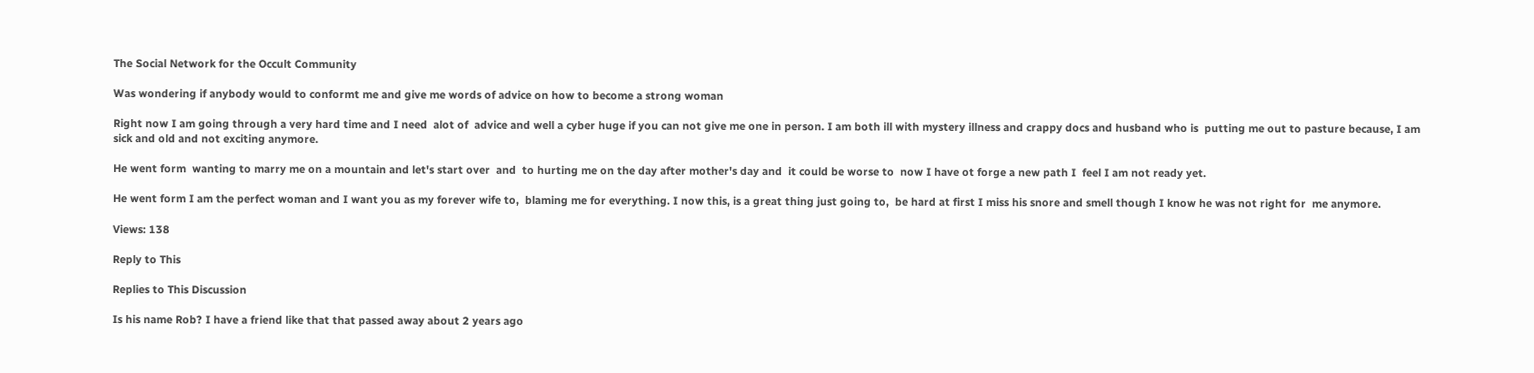The Social Network for the Occult Community

Was wondering if anybody would to conformt me and give me words of advice on how to become a strong woman

Right now I am going through a very hard time and I need  alot of  advice and well a cyber huge if you can not give me one in person. I am both ill with mystery illness and crappy docs and husband who is  putting me out to pasture because, I am sick and old and not exciting anymore.

He went form  wanting to marry me on a mountain and let's start over  and  to hurting me on the day after mother's day and  it could be worse to  now I have ot forge a new path I  feel I am not ready yet.

He went form I am the perfect woman and I want you as my forever wife to,  blaming me for everything. I now this, is a great thing just going to,  be hard at first I miss his snore and smell though I know he was not right for  me anymore.

Views: 138

Reply to This

Replies to This Discussion

Is his name Rob? I have a friend like that that passed away about 2 years ago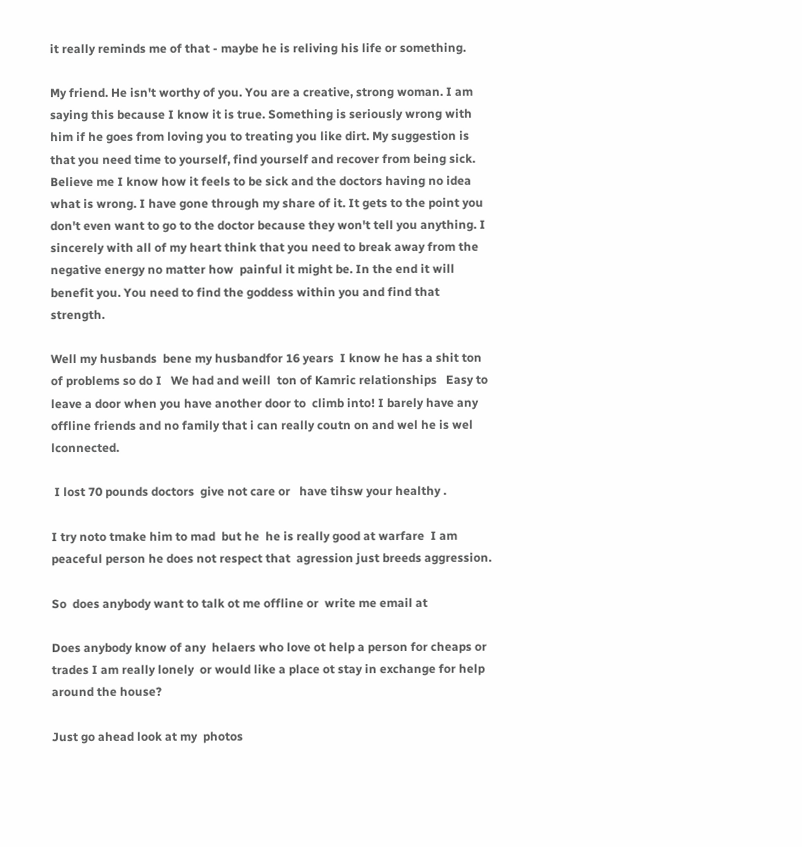it really reminds me of that - maybe he is reliving his life or something.

My friend. He isn't worthy of you. You are a creative, strong woman. I am saying this because I know it is true. Something is seriously wrong with him if he goes from loving you to treating you like dirt. My suggestion is that you need time to yourself, find yourself and recover from being sick. Believe me I know how it feels to be sick and the doctors having no idea what is wrong. I have gone through my share of it. It gets to the point you don't even want to go to the doctor because they won't tell you anything. I sincerely with all of my heart think that you need to break away from the negative energy no matter how  painful it might be. In the end it will benefit you. You need to find the goddess within you and find that strength.

Well my husbands  bene my husbandfor 16 years  I know he has a shit ton of problems so do I   We had and weill  ton of Kamric relationships   Easy to  leave a door when you have another door to  climb into! I barely have any offline friends and no family that i can really coutn on and wel he is wel lconnected.

 I lost 70 pounds doctors  give not care or   have tihsw your healthy .

I try noto tmake him to mad  but he  he is really good at warfare  I am peaceful person he does not respect that  agression just breeds aggression.

So  does anybody want to talk ot me offline or  write me email at

Does anybody know of any  helaers who love ot help a person for cheaps or trades I am really lonely  or would like a place ot stay in exchange for help around the house?

Just go ahead look at my  photos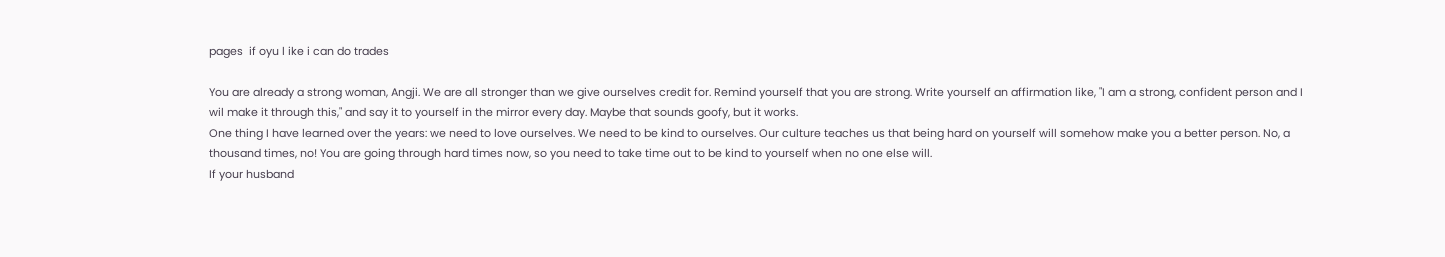pages  if oyu l ike i can do trades

You are already a strong woman, Angji. We are all stronger than we give ourselves credit for. Remind yourself that you are strong. Write yourself an affirmation like, "I am a strong, confident person and I wil make it through this," and say it to yourself in the mirror every day. Maybe that sounds goofy, but it works.
One thing I have learned over the years: we need to love ourselves. We need to be kind to ourselves. Our culture teaches us that being hard on yourself will somehow make you a better person. No, a thousand times, no! You are going through hard times now, so you need to take time out to be kind to yourself when no one else will.
If your husband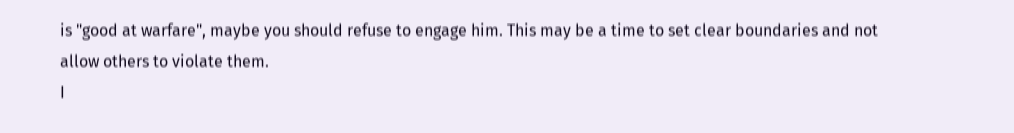is "good at warfare", maybe you should refuse to engage him. This may be a time to set clear boundaries and not allow others to violate them.
I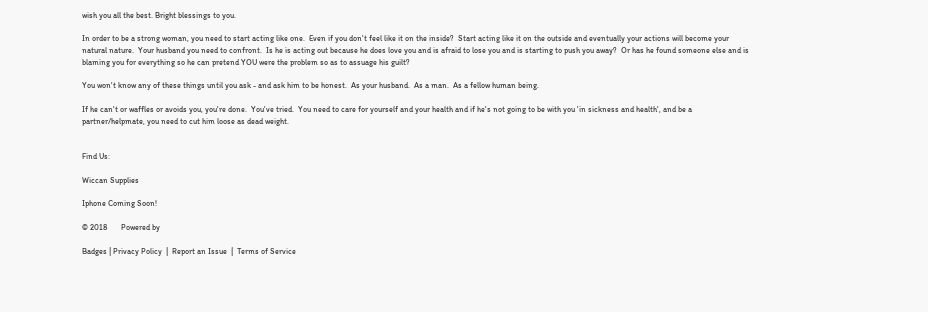wish you all the best. Bright blessings to you.

In order to be a strong woman, you need to start acting like one.  Even if you don't feel like it on the inside?  Start acting like it on the outside and eventually your actions will become your natural nature.  Your husband you need to confront.  Is he is acting out because he does love you and is afraid to lose you and is starting to push you away?  Or has he found someone else and is blaming you for everything so he can pretend YOU were the problem so as to assuage his guilt?

You won't know any of these things until you ask - and ask him to be honest.  As your husband.  As a man.  As a fellow human being.

If he can't or waffles or avoids you, you're done.  You've tried.  You need to care for yourself and your health and if he's not going to be with you 'in sickness and health', and be a partner/helpmate, you need to cut him loose as dead weight.


Find Us:

Wiccan Supplies

Iphone Coming Soon!

© 2018       Powered by

Badges | Privacy Policy  |  Report an Issue  |  Terms of Service